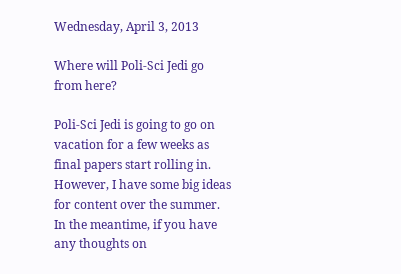Wednesday, April 3, 2013

Where will Poli-Sci Jedi go from here?

Poli-Sci Jedi is going to go on vacation for a few weeks as final papers start rolling in. However, I have some big ideas for content over the summer. In the meantime, if you have any thoughts on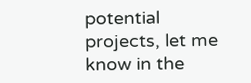potential projects, let me know in the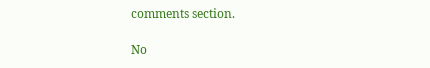comments section.

No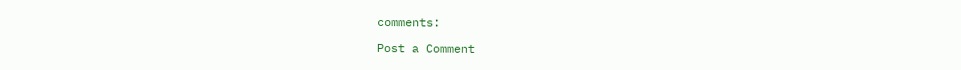comments:

Post a Comment